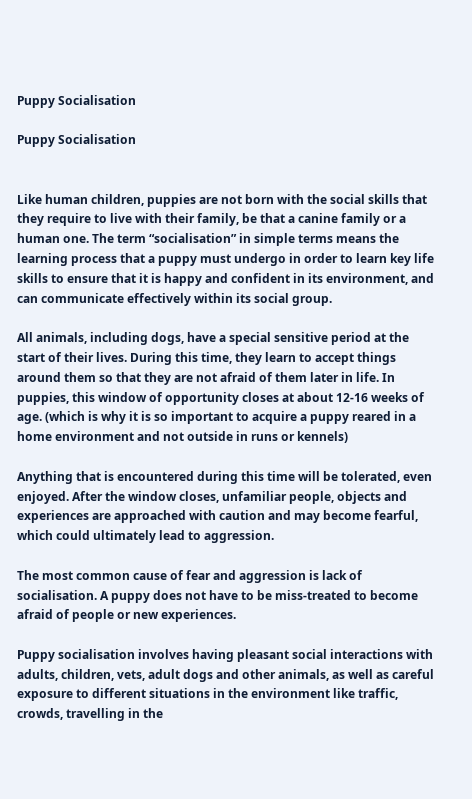Puppy Socialisation

Puppy Socialisation


Like human children, puppies are not born with the social skills that they require to live with their family, be that a canine family or a human one. The term “socialisation” in simple terms means the learning process that a puppy must undergo in order to learn key life skills to ensure that it is happy and confident in its environment, and can communicate effectively within its social group.

All animals, including dogs, have a special sensitive period at the start of their lives. During this time, they learn to accept things around them so that they are not afraid of them later in life. In puppies, this window of opportunity closes at about 12-16 weeks of age. (which is why it is so important to acquire a puppy reared in a home environment and not outside in runs or kennels)

Anything that is encountered during this time will be tolerated, even enjoyed. After the window closes, unfamiliar people, objects and experiences are approached with caution and may become fearful, which could ultimately lead to aggression.

The most common cause of fear and aggression is lack of socialisation. A puppy does not have to be miss-treated to become afraid of people or new experiences.

Puppy socialisation involves having pleasant social interactions with adults, children, vets, adult dogs and other animals, as well as careful exposure to different situations in the environment like traffic, crowds, travelling in the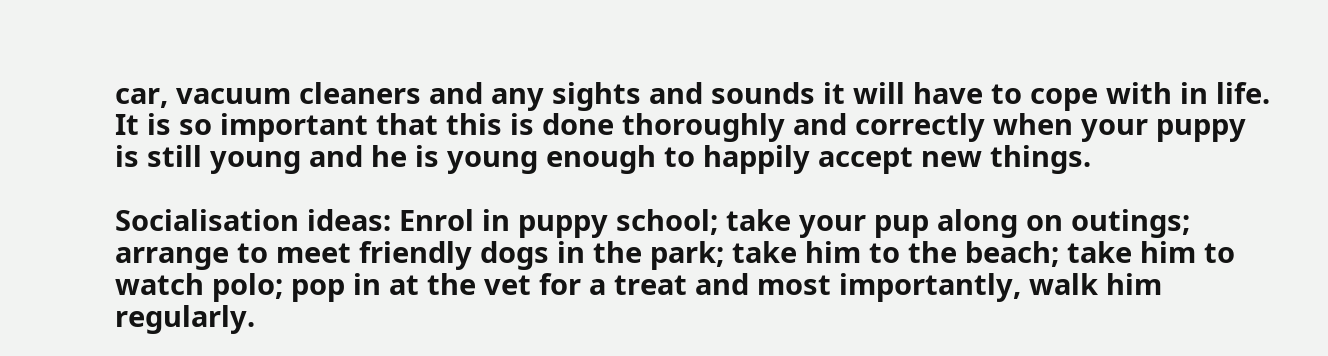car, vacuum cleaners and any sights and sounds it will have to cope with in life. It is so important that this is done thoroughly and correctly when your puppy is still young and he is young enough to happily accept new things.

Socialisation ideas: Enrol in puppy school; take your pup along on outings; arrange to meet friendly dogs in the park; take him to the beach; take him to watch polo; pop in at the vet for a treat and most importantly, walk him regularly.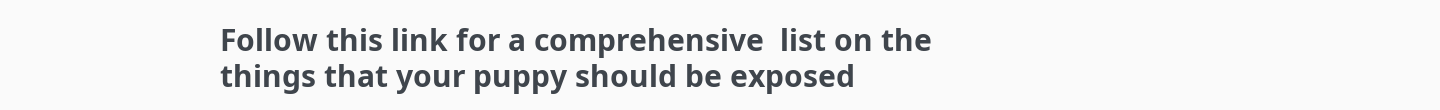Follow this link for a comprehensive  list on the things that your puppy should be exposed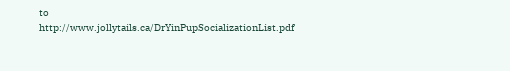to  http://www.jollytails.ca/DrYinPupSocializationList.pdf